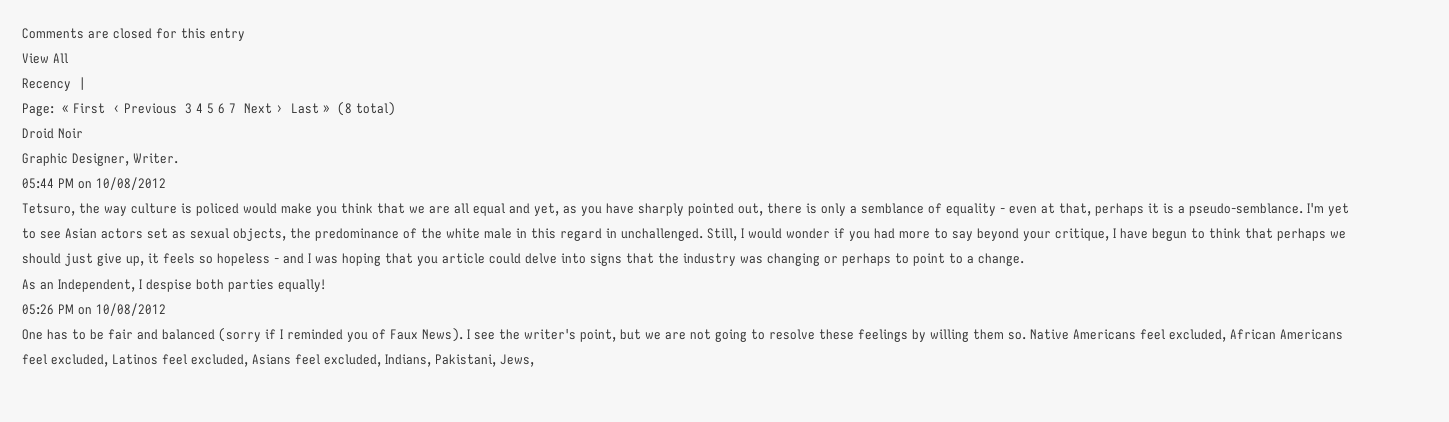Comments are closed for this entry
View All
Recency  |
Page:  « First  ‹ Previous  3 4 5 6 7  Next ›  Last »  (8 total)
Droid Noir
Graphic Designer, Writer.
05:44 PM on 10/08/2012
Tetsuro, the way culture is policed would make you think that we are all equal and yet, as you have sharply pointed out, there is only a semblance of equality - even at that, perhaps it is a pseudo-semblance. I'm yet to see Asian actors set as sexual objects, the predominance of the white male in this regard in unchallenged. Still, I would wonder if you had more to say beyond your critique, I have begun to think that perhaps we should just give up, it feels so hopeless - and I was hoping that you article could delve into signs that the industry was changing or perhaps to point to a change.
As an Independent, I despise both parties equally!
05:26 PM on 10/08/2012
One has to be fair and balanced (sorry if I reminded you of Faux News). I see the writer's point, but we are not going to resolve these feelings by willing them so. Native Americans feel excluded, African Americans feel excluded, Latinos feel excluded, Asians feel excluded, Indians, Pakistani, Jews,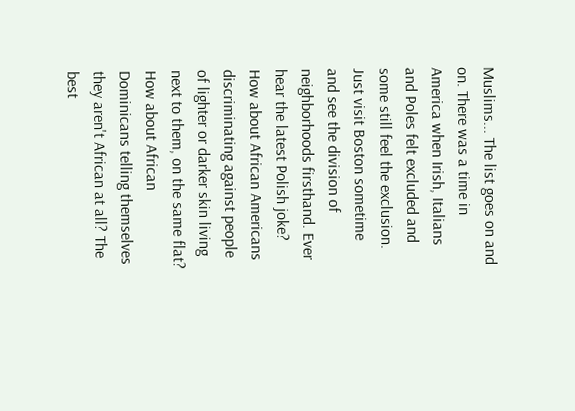Muslims... The list goes on and on. There was a time in America when Irish, Italians and Poles felt excluded and some still feel the exclusion. Just visit Boston sometime and see the division of neighborhoods firsthand. Ever hear the latest Polish joke? How about African Americans discriminating against people of lighter or darker skin living next to them, on the same flat? How about African Dominicans telling themselves they aren't African at all? The best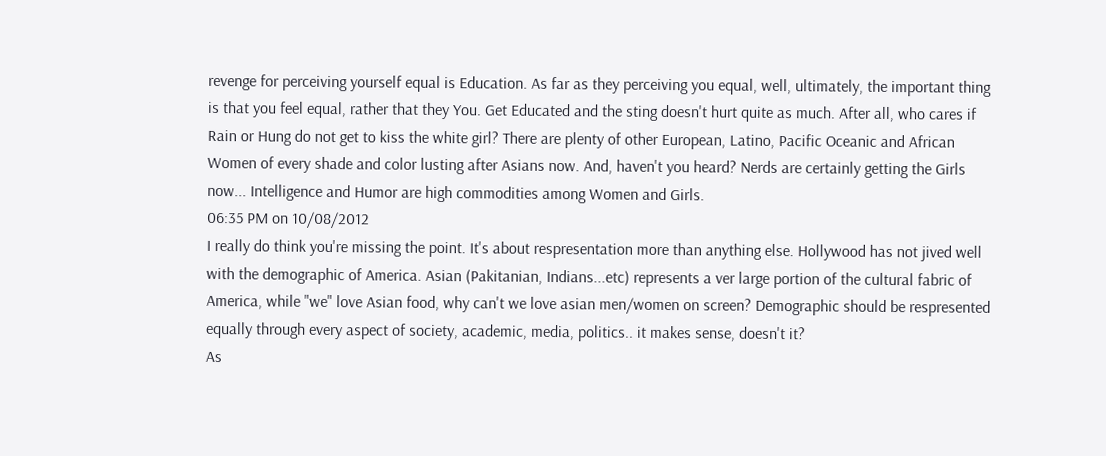revenge for perceiving yourself equal is Education. As far as they perceiving you equal, well, ultimately, the important thing is that you feel equal, rather that they You. Get Educated and the sting doesn't hurt quite as much. After all, who cares if Rain or Hung do not get to kiss the white girl? There are plenty of other European, Latino, Pacific Oceanic and African Women of every shade and color lusting after Asians now. And, haven't you heard? Nerds are certainly getting the Girls now... Intelligence and Humor are high commodities among Women and Girls.
06:35 PM on 10/08/2012
I really do think you're missing the point. It's about respresentation more than anything else. Hollywood has not jived well with the demographic of America. Asian (Pakitanian, Indians...etc) represents a ver large portion of the cultural fabric of America, while "we" love Asian food, why can't we love asian men/women on screen? Demographic should be respresented equally through every aspect of society, academic, media, politics.. it makes sense, doesn't it?
As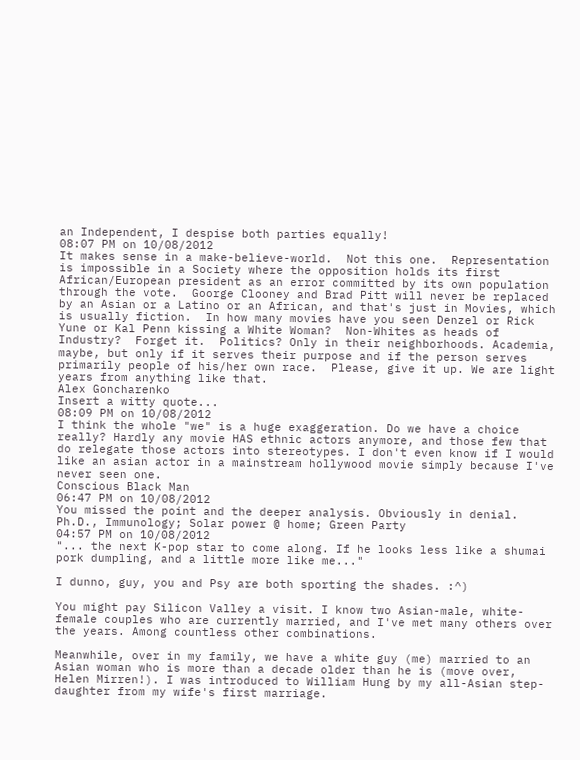an Independent, I despise both parties equally!
08:07 PM on 10/08/2012
It makes sense in a make-believe-world.  Not this one.  Representation is impossible in a Society where the opposition holds its first African/European president as an error committed by its own population through the vote.  Goorge Clooney and Brad Pitt will never be replaced by an Asian or a Latino or an African, and that's just in Movies, which is usually fiction.  In how many movies have you seen Denzel or Rick Yune or Kal Penn kissing a White Woman?  Non-Whites as heads of Industry?  Forget it.  Politics? Only in their neighborhoods. Academia, maybe, but only if it serves their purpose and if the person serves primarily people of his/her own race.  Please, give it up. We are light years from anything like that.
Alex Goncharenko
Insert a witty quote...
08:09 PM on 10/08/2012
I think the whole "we" is a huge exaggeration. Do we have a choice really? Hardly any movie HAS ethnic actors anymore, and those few that do relegate those actors into stereotypes. I don't even know if I would like an asian actor in a mainstream hollywood movie simply because I've never seen one.
Conscious Black Man
06:47 PM on 10/08/2012
You missed the point and the deeper analysis. Obviously in denial.
Ph.D., Immunology; Solar power @ home; Green Party
04:57 PM on 10/08/2012
"... the next K-pop star to come along. If he looks less like a shumai pork dumpling, and a little more like me..."

I dunno, guy, you and Psy are both sporting the shades. :^)

You might pay Silicon Valley a visit. I know two Asian-male, white-female couples who are currently married, and I've met many others over the years. Among countless other combinations.

Meanwhile, over in my family, we have a white guy (me) married to an Asian woman who is more than a decade older than he is (move over, Helen Mirren!). I was introduced to William Hung by my all-Asian step-daughter from my wife's first marriage.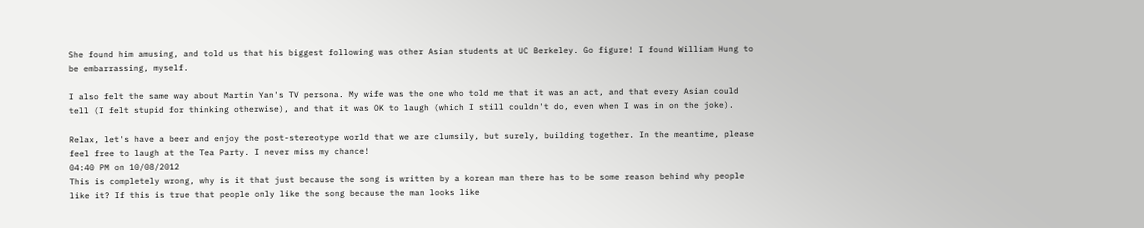She found him amusing, and told us that his biggest following was other Asian students at UC Berkeley. Go figure! I found William Hung to be embarrassing, myself.

I also felt the same way about Martin Yan's TV persona. My wife was the one who told me that it was an act, and that every Asian could tell (I felt stupid for thinking otherwise), and that it was OK to laugh (which I still couldn't do, even when I was in on the joke).

Relax, let's have a beer and enjoy the post-stereotype world that we are clumsily, but surely, building together. In the meantime, please feel free to laugh at the Tea Party. I never miss my chance!
04:40 PM on 10/08/2012
This is completely wrong, why is it that just because the song is written by a korean man there has to be some reason behind why people like it? If this is true that people only like the song because the man looks like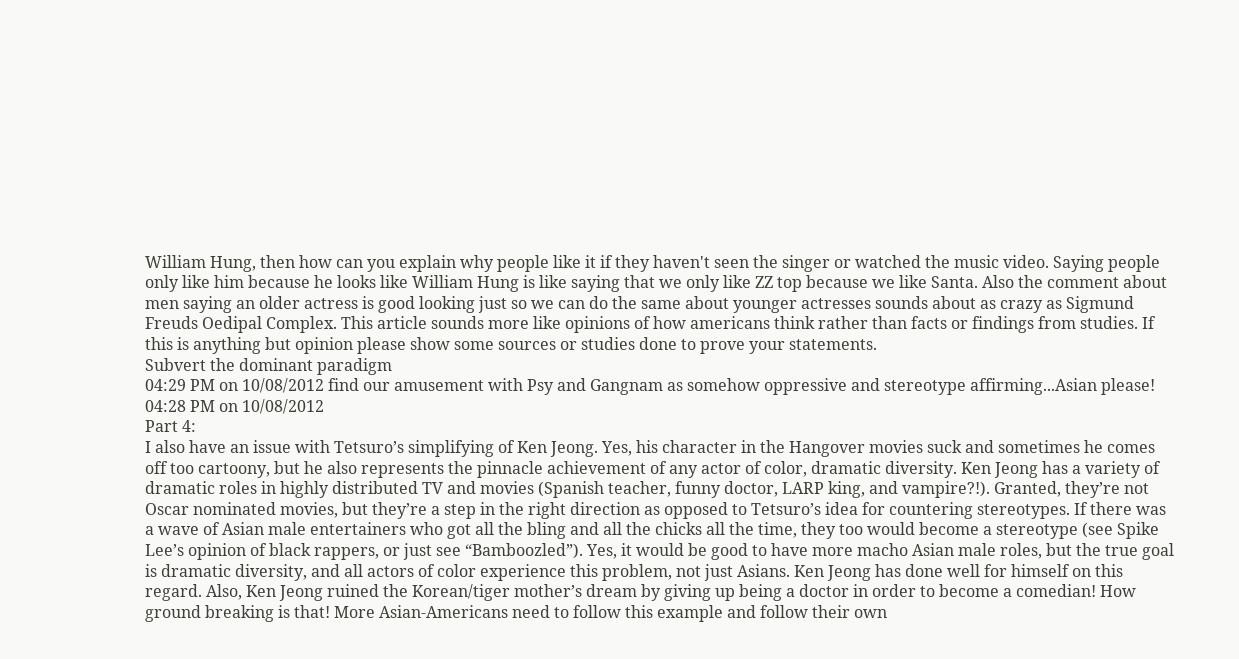William Hung, then how can you explain why people like it if they haven't seen the singer or watched the music video. Saying people only like him because he looks like William Hung is like saying that we only like ZZ top because we like Santa. Also the comment about men saying an older actress is good looking just so we can do the same about younger actresses sounds about as crazy as Sigmund Freuds Oedipal Complex. This article sounds more like opinions of how americans think rather than facts or findings from studies. If this is anything but opinion please show some sources or studies done to prove your statements.
Subvert the dominant paradigm
04:29 PM on 10/08/2012 find our amusement with Psy and Gangnam as somehow oppressive and stereotype affirming...Asian please!
04:28 PM on 10/08/2012
Part 4:
I also have an issue with Tetsuro’s simplifying of Ken Jeong. Yes, his character in the Hangover movies suck and sometimes he comes off too cartoony, but he also represents the pinnacle achievement of any actor of color, dramatic diversity. Ken Jeong has a variety of dramatic roles in highly distributed TV and movies (Spanish teacher, funny doctor, LARP king, and vampire?!). Granted, they’re not Oscar nominated movies, but they’re a step in the right direction as opposed to Tetsuro’s idea for countering stereotypes. If there was a wave of Asian male entertainers who got all the bling and all the chicks all the time, they too would become a stereotype (see Spike Lee’s opinion of black rappers, or just see “Bamboozled”). Yes, it would be good to have more macho Asian male roles, but the true goal is dramatic diversity, and all actors of color experience this problem, not just Asians. Ken Jeong has done well for himself on this regard. Also, Ken Jeong ruined the Korean/tiger mother’s dream by giving up being a doctor in order to become a comedian! How ground breaking is that! More Asian-Americans need to follow this example and follow their own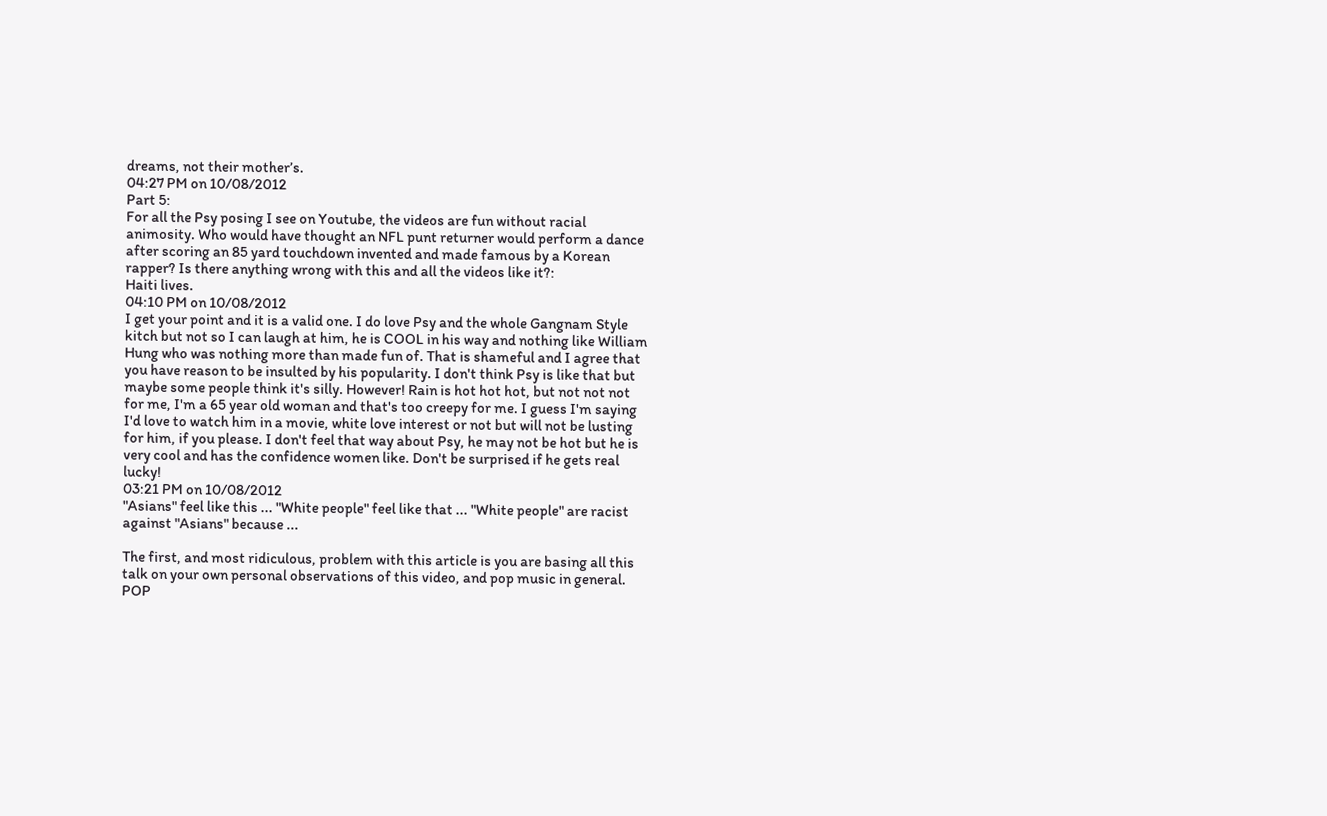dreams, not their mother’s.
04:27 PM on 10/08/2012
Part 5:
For all the Psy posing I see on Youtube, the videos are fun without racial animosity. Who would have thought an NFL punt returner would perform a dance after scoring an 85 yard touchdown invented and made famous by a Korean rapper? Is there anything wrong with this and all the videos like it?:
Haiti lives.
04:10 PM on 10/08/2012
I get your point and it is a valid one. I do love Psy and the whole Gangnam Style kitch but not so I can laugh at him, he is COOL in his way and nothing like William Hung who was nothing more than made fun of. That is shameful and I agree that you have reason to be insulted by his popularity. I don't think Psy is like that but maybe some people think it's silly. However! Rain is hot hot hot, but not not not for me, I'm a 65 year old woman and that's too creepy for me. I guess I'm saying I'd love to watch him in a movie, white love interest or not but will not be lusting for him, if you please. I don't feel that way about Psy, he may not be hot but he is very cool and has the confidence women like. Don't be surprised if he gets real lucky!
03:21 PM on 10/08/2012
"Asians" feel like this ... "White people" feel like that ... "White people" are racist against "Asians" because ...

The first, and most ridiculous, problem with this article is you are basing all this talk on your own personal observations of this video, and pop music in general. POP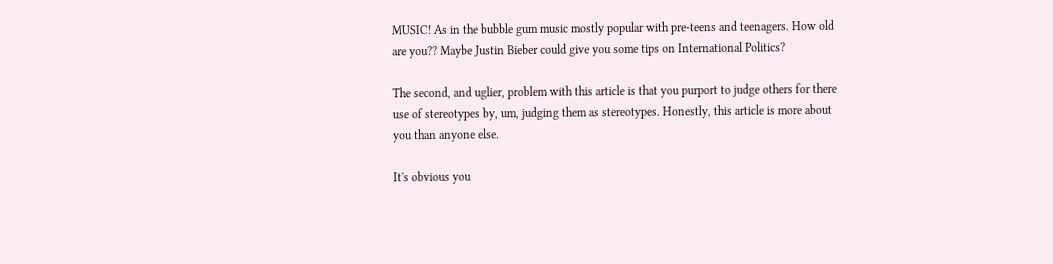MUSIC! As in the bubble gum music mostly popular with pre-teens and teenagers. How old are you?? Maybe Justin Bieber could give you some tips on International Politics?

The second, and uglier, problem with this article is that you purport to judge others for there use of stereotypes by, um, judging them as stereotypes. Honestly, this article is more about you than anyone else.

It's obvious you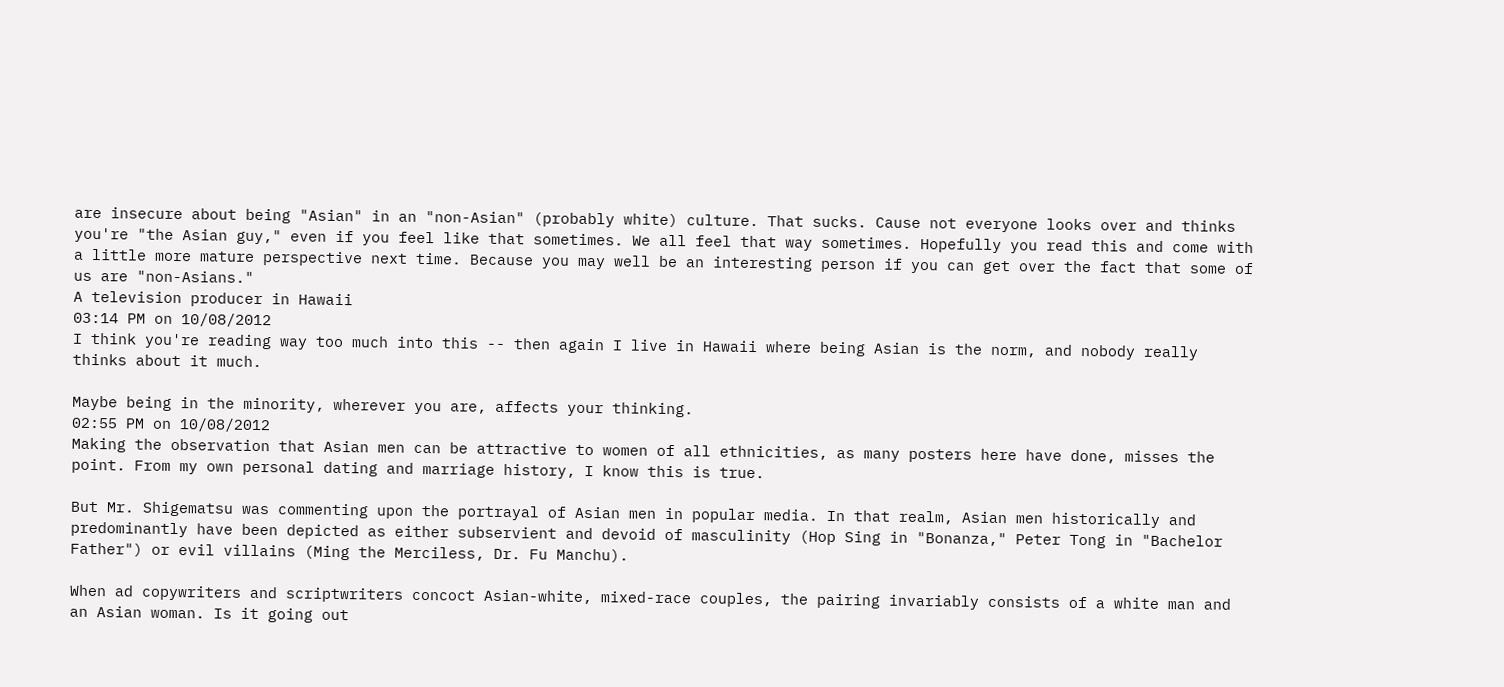are insecure about being "Asian" in an "non-Asian" (probably white) culture. That sucks. Cause not everyone looks over and thinks you're "the Asian guy," even if you feel like that sometimes. We all feel that way sometimes. Hopefully you read this and come with a little more mature perspective next time. Because you may well be an interesting person if you can get over the fact that some of us are "non-Asians."
A television producer in Hawaii
03:14 PM on 10/08/2012
I think you're reading way too much into this -- then again I live in Hawaii where being Asian is the norm, and nobody really thinks about it much.

Maybe being in the minority, wherever you are, affects your thinking.
02:55 PM on 10/08/2012
Making the observation that Asian men can be attractive to women of all ethnicities, as many posters here have done, misses the point. From my own personal dating and marriage history, I know this is true.

But Mr. Shigematsu was commenting upon the portrayal of Asian men in popular media. In that realm, Asian men historically and predominantly have been depicted as either subservient and devoid of masculinity (Hop Sing in "Bonanza," Peter Tong in "Bachelor Father") or evil villains (Ming the Merciless, Dr. Fu Manchu).

When ad copywriters and scriptwriters concoct Asian-white, mixed-race couples, the pairing invariably consists of a white man and an Asian woman. Is it going out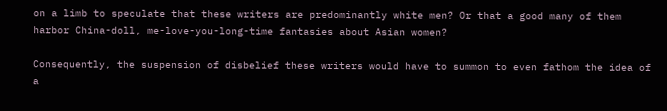on a limb to speculate that these writers are predominantly white men? Or that a good many of them harbor China-doll, me-love-you-long-time fantasies about Asian women?

Consequently, the suspension of disbelief these writers would have to summon to even fathom the idea of a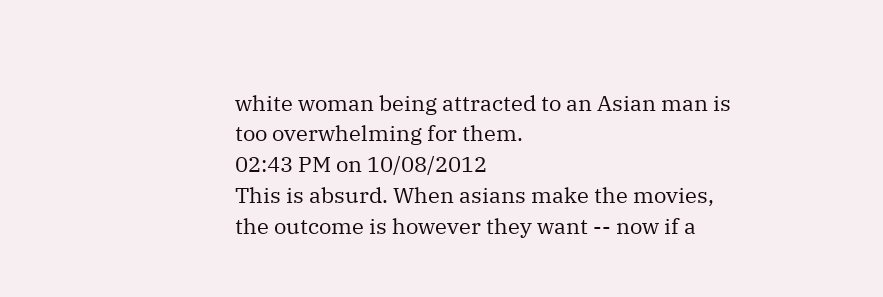white woman being attracted to an Asian man is too overwhelming for them.
02:43 PM on 10/08/2012
This is absurd. When asians make the movies, the outcome is however they want -- now if a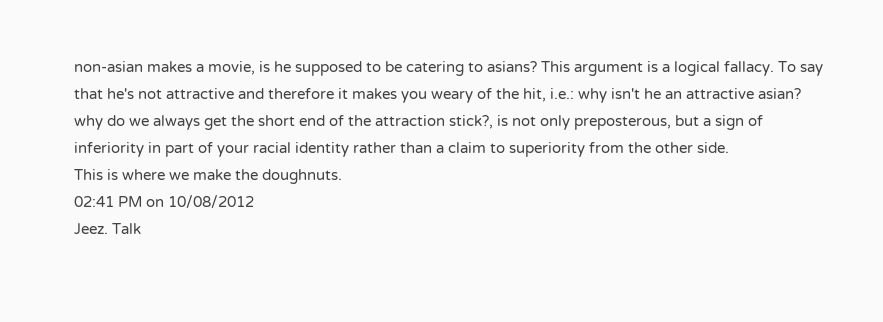non-asian makes a movie, is he supposed to be catering to asians? This argument is a logical fallacy. To say that he's not attractive and therefore it makes you weary of the hit, i.e.: why isn't he an attractive asian? why do we always get the short end of the attraction stick?, is not only preposterous, but a sign of inferiority in part of your racial identity rather than a claim to superiority from the other side.
This is where we make the doughnuts.
02:41 PM on 10/08/2012
Jeez. Talk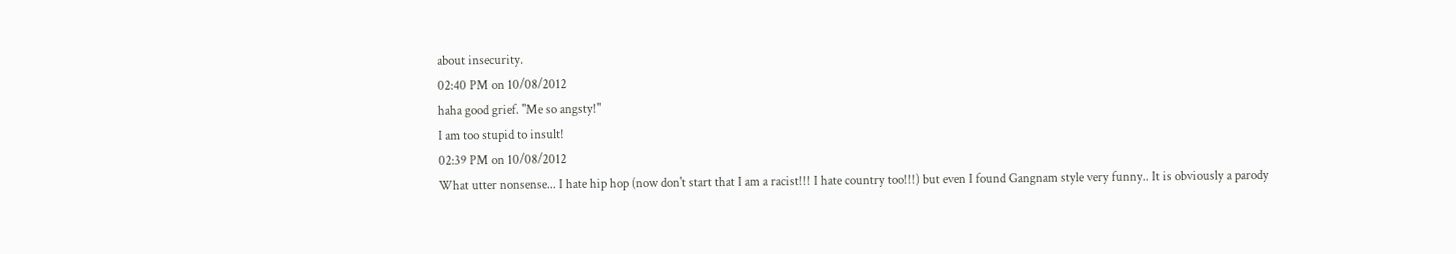about insecurity.
02:40 PM on 10/08/2012
haha good grief. "Me so angsty!"
I am too stupid to insult!
02:39 PM on 10/08/2012
What utter nonsense... I hate hip hop (now don't start that I am a racist!!! I hate country too!!!) but even I found Gangnam style very funny.. It is obviously a parody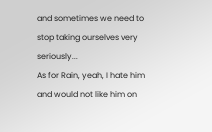and sometimes we need to stop taking ourselves very seriously...
As for Rain, yeah, I hate him and would not like him on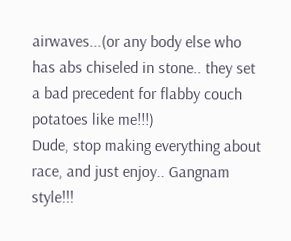airwaves...(or any body else who has abs chiseled in stone.. they set a bad precedent for flabby couch potatoes like me!!!)
Dude, stop making everything about race, and just enjoy.. Gangnam style!!!